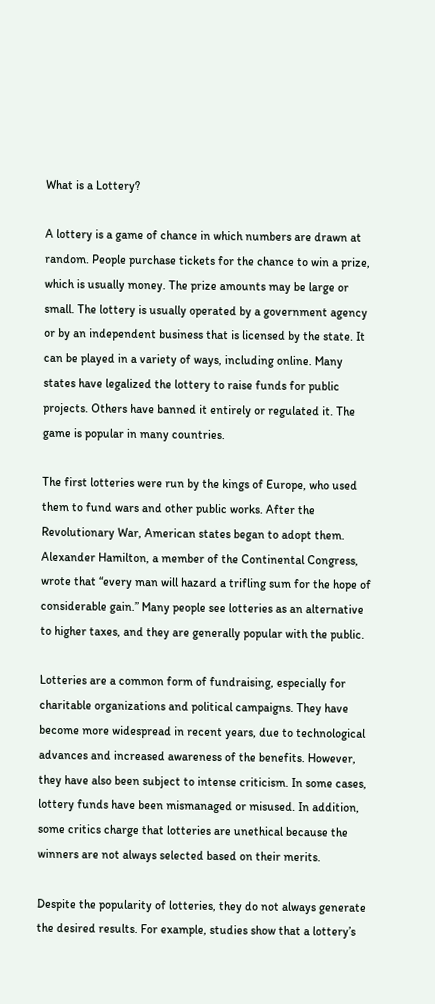What is a Lottery?

A lottery is a game of chance in which numbers are drawn at random. People purchase tickets for the chance to win a prize, which is usually money. The prize amounts may be large or small. The lottery is usually operated by a government agency or by an independent business that is licensed by the state. It can be played in a variety of ways, including online. Many states have legalized the lottery to raise funds for public projects. Others have banned it entirely or regulated it. The game is popular in many countries.

The first lotteries were run by the kings of Europe, who used them to fund wars and other public works. After the Revolutionary War, American states began to adopt them. Alexander Hamilton, a member of the Continental Congress, wrote that “every man will hazard a trifling sum for the hope of considerable gain.” Many people see lotteries as an alternative to higher taxes, and they are generally popular with the public.

Lotteries are a common form of fundraising, especially for charitable organizations and political campaigns. They have become more widespread in recent years, due to technological advances and increased awareness of the benefits. However, they have also been subject to intense criticism. In some cases, lottery funds have been mismanaged or misused. In addition, some critics charge that lotteries are unethical because the winners are not always selected based on their merits.

Despite the popularity of lotteries, they do not always generate the desired results. For example, studies show that a lottery’s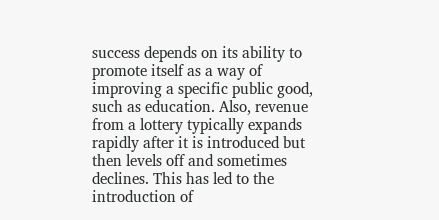success depends on its ability to promote itself as a way of improving a specific public good, such as education. Also, revenue from a lottery typically expands rapidly after it is introduced but then levels off and sometimes declines. This has led to the introduction of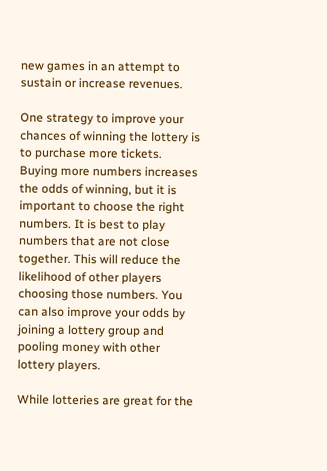new games in an attempt to sustain or increase revenues.

One strategy to improve your chances of winning the lottery is to purchase more tickets. Buying more numbers increases the odds of winning, but it is important to choose the right numbers. It is best to play numbers that are not close together. This will reduce the likelihood of other players choosing those numbers. You can also improve your odds by joining a lottery group and pooling money with other lottery players.

While lotteries are great for the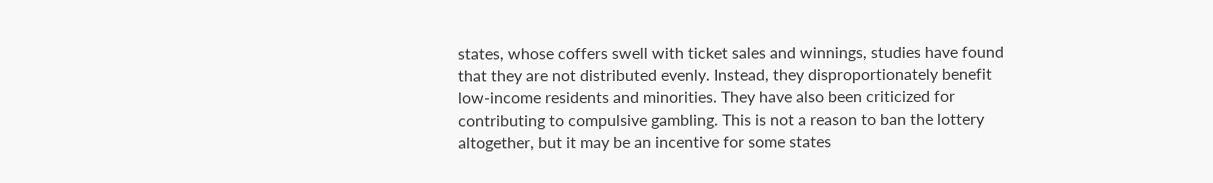states, whose coffers swell with ticket sales and winnings, studies have found that they are not distributed evenly. Instead, they disproportionately benefit low-income residents and minorities. They have also been criticized for contributing to compulsive gambling. This is not a reason to ban the lottery altogether, but it may be an incentive for some states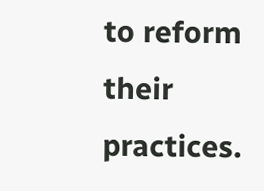to reform their practices.